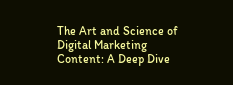The Art and Science of Digital Marketing Content: A Deep Dive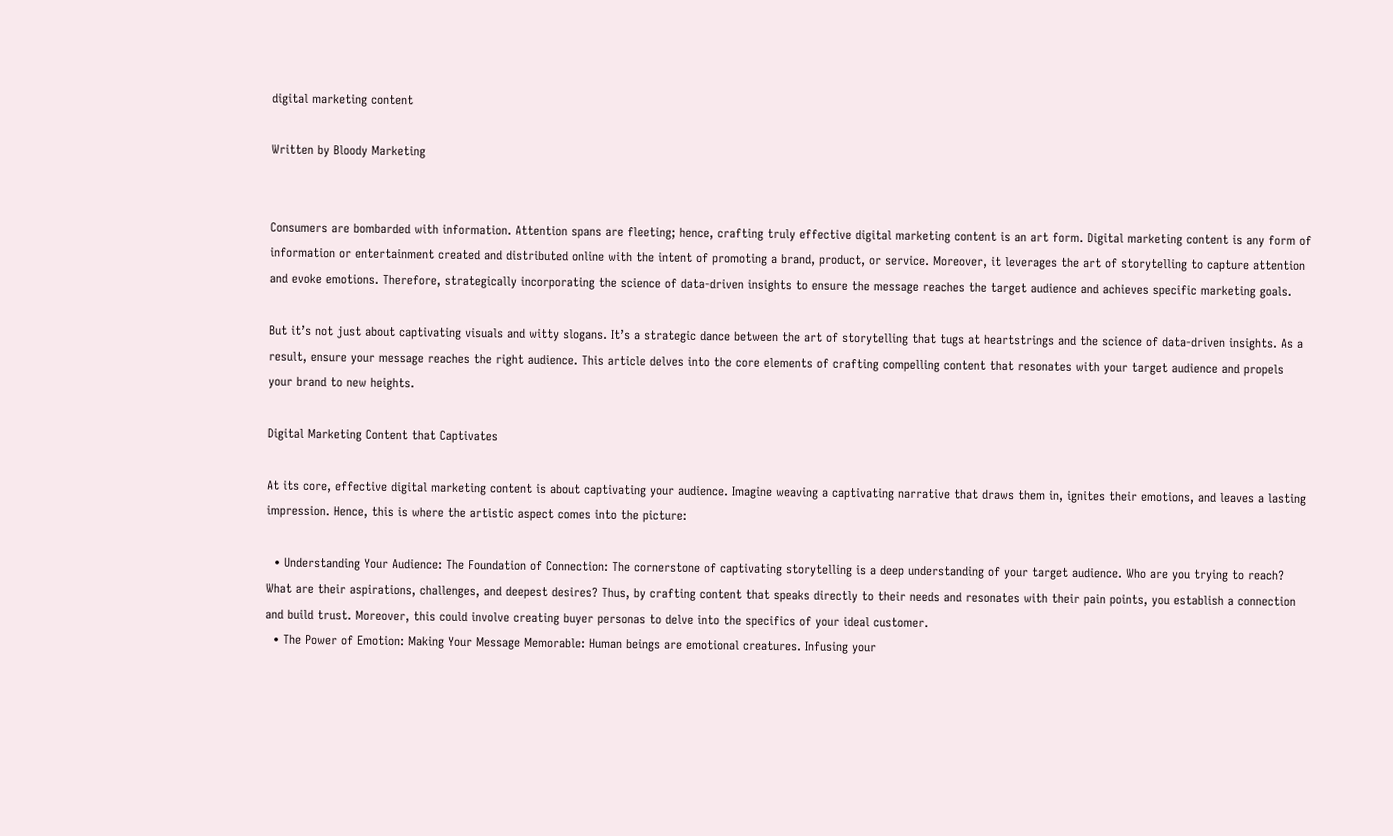digital marketing content

Written by Bloody Marketing


Consumers are bombarded with information. Attention spans are fleeting; hence, crafting truly effective digital marketing content is an art form. Digital marketing content is any form of information or entertainment created and distributed online with the intent of promoting a brand, product, or service. Moreover, it leverages the art of storytelling to capture attention and evoke emotions. Therefore, strategically incorporating the science of data-driven insights to ensure the message reaches the target audience and achieves specific marketing goals.

But it’s not just about captivating visuals and witty slogans. It’s a strategic dance between the art of storytelling that tugs at heartstrings and the science of data-driven insights. As a result, ensure your message reaches the right audience. This article delves into the core elements of crafting compelling content that resonates with your target audience and propels your brand to new heights.

Digital Marketing Content that Captivates

At its core, effective digital marketing content is about captivating your audience. Imagine weaving a captivating narrative that draws them in, ignites their emotions, and leaves a lasting impression. Hence, this is where the artistic aspect comes into the picture:

  • Understanding Your Audience: The Foundation of Connection: The cornerstone of captivating storytelling is a deep understanding of your target audience. Who are you trying to reach? What are their aspirations, challenges, and deepest desires? Thus, by crafting content that speaks directly to their needs and resonates with their pain points, you establish a connection and build trust. Moreover, this could involve creating buyer personas to delve into the specifics of your ideal customer.
  • The Power of Emotion: Making Your Message Memorable: Human beings are emotional creatures. Infusing your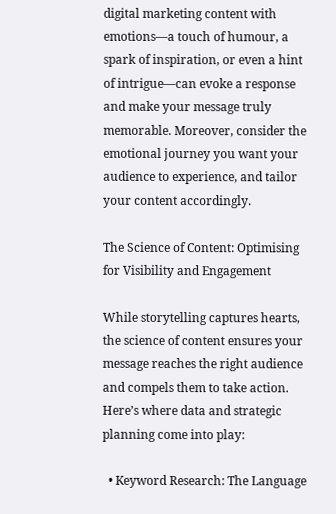digital marketing content with emotions—a touch of humour, a spark of inspiration, or even a hint of intrigue—can evoke a response and make your message truly memorable. Moreover, consider the emotional journey you want your audience to experience, and tailor your content accordingly.

The Science of Content: Optimising for Visibility and Engagement

While storytelling captures hearts, the science of content ensures your message reaches the right audience and compels them to take action. Here’s where data and strategic planning come into play:

  • Keyword Research: The Language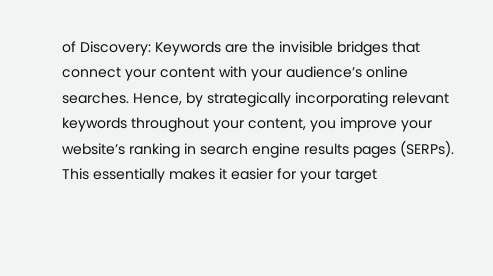of Discovery: Keywords are the invisible bridges that connect your content with your audience’s online searches. Hence, by strategically incorporating relevant keywords throughout your content, you improve your website’s ranking in search engine results pages (SERPs). This essentially makes it easier for your target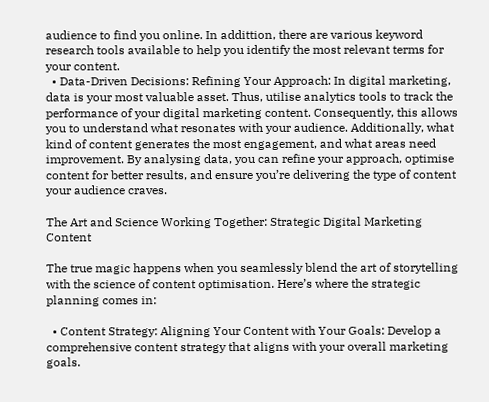audience to find you online. In addittion, there are various keyword research tools available to help you identify the most relevant terms for your content.
  • Data-Driven Decisions: Refining Your Approach: In digital marketing, data is your most valuable asset. Thus, utilise analytics tools to track the performance of your digital marketing content. Consequently, this allows you to understand what resonates with your audience. Additionally, what kind of content generates the most engagement, and what areas need improvement. By analysing data, you can refine your approach, optimise content for better results, and ensure you’re delivering the type of content your audience craves.

The Art and Science Working Together: Strategic Digital Marketing Content

The true magic happens when you seamlessly blend the art of storytelling with the science of content optimisation. Here’s where the strategic planning comes in:

  • Content Strategy: Aligning Your Content with Your Goals: Develop a comprehensive content strategy that aligns with your overall marketing goals.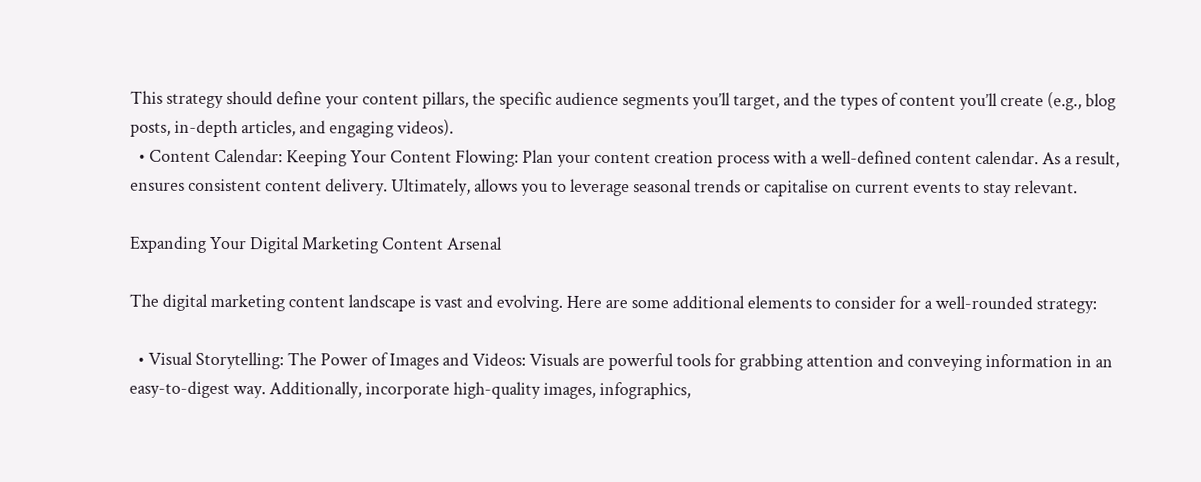This strategy should define your content pillars, the specific audience segments you’ll target, and the types of content you’ll create (e.g., blog posts, in-depth articles, and engaging videos).
  • Content Calendar: Keeping Your Content Flowing: Plan your content creation process with a well-defined content calendar. As a result, ensures consistent content delivery. Ultimately, allows you to leverage seasonal trends or capitalise on current events to stay relevant.

Expanding Your Digital Marketing Content Arsenal

The digital marketing content landscape is vast and evolving. Here are some additional elements to consider for a well-rounded strategy:

  • Visual Storytelling: The Power of Images and Videos: Visuals are powerful tools for grabbing attention and conveying information in an easy-to-digest way. Additionally, incorporate high-quality images, infographics,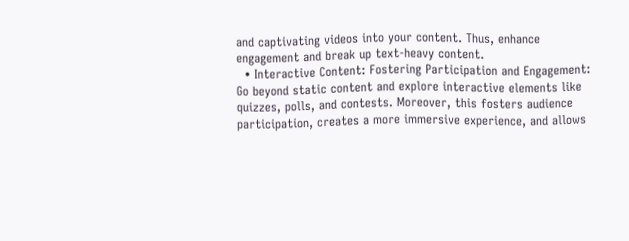and captivating videos into your content. Thus, enhance engagement and break up text-heavy content.
  • Interactive Content: Fostering Participation and Engagement: Go beyond static content and explore interactive elements like quizzes, polls, and contests. Moreover, this fosters audience participation, creates a more immersive experience, and allows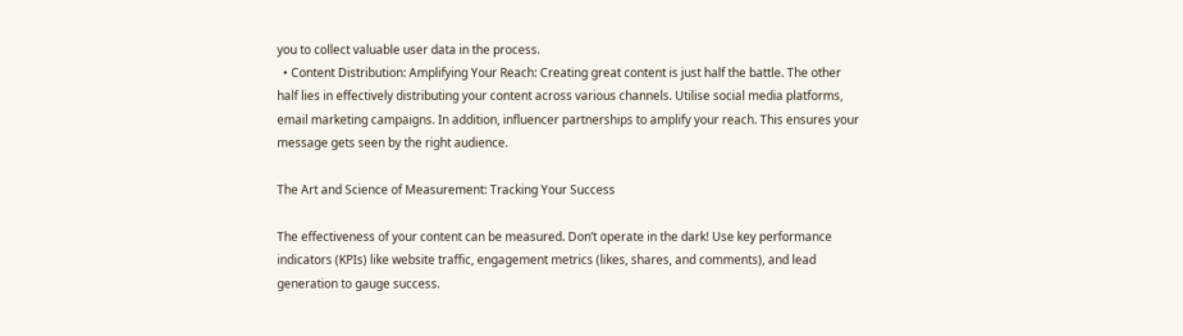you to collect valuable user data in the process.
  • Content Distribution: Amplifying Your Reach: Creating great content is just half the battle. The other half lies in effectively distributing your content across various channels. Utilise social media platforms, email marketing campaigns. In addition, influencer partnerships to amplify your reach. This ensures your message gets seen by the right audience.

The Art and Science of Measurement: Tracking Your Success

The effectiveness of your content can be measured. Don’t operate in the dark! Use key performance indicators (KPIs) like website traffic, engagement metrics (likes, shares, and comments), and lead generation to gauge success.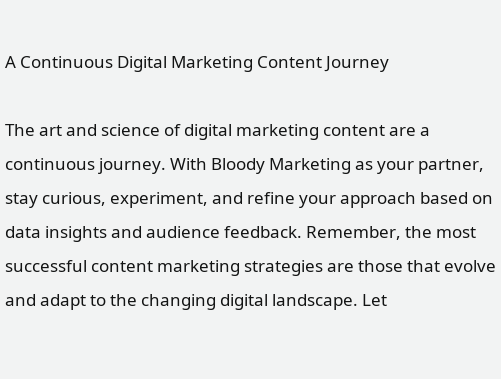A Continuous Digital Marketing Content Journey

The art and science of digital marketing content are a continuous journey. With Bloody Marketing as your partner, stay curious, experiment, and refine your approach based on data insights and audience feedback. Remember, the most successful content marketing strategies are those that evolve and adapt to the changing digital landscape. Let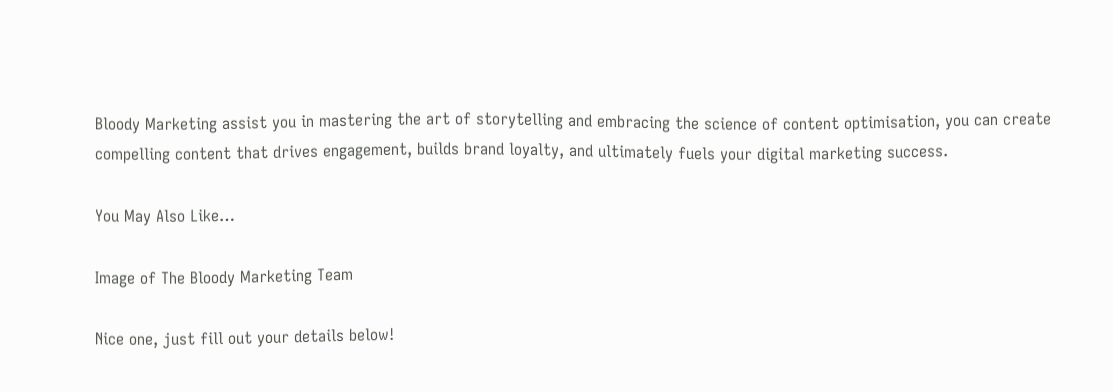Bloody Marketing assist you in mastering the art of storytelling and embracing the science of content optimisation, you can create compelling content that drives engagement, builds brand loyalty, and ultimately fuels your digital marketing success.

You May Also Like…

Image of The Bloody Marketing Team

Nice one, just fill out your details below!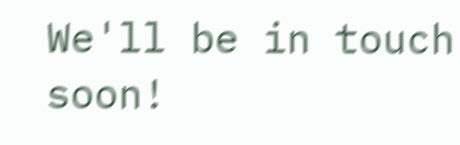We'll be in touch soon!